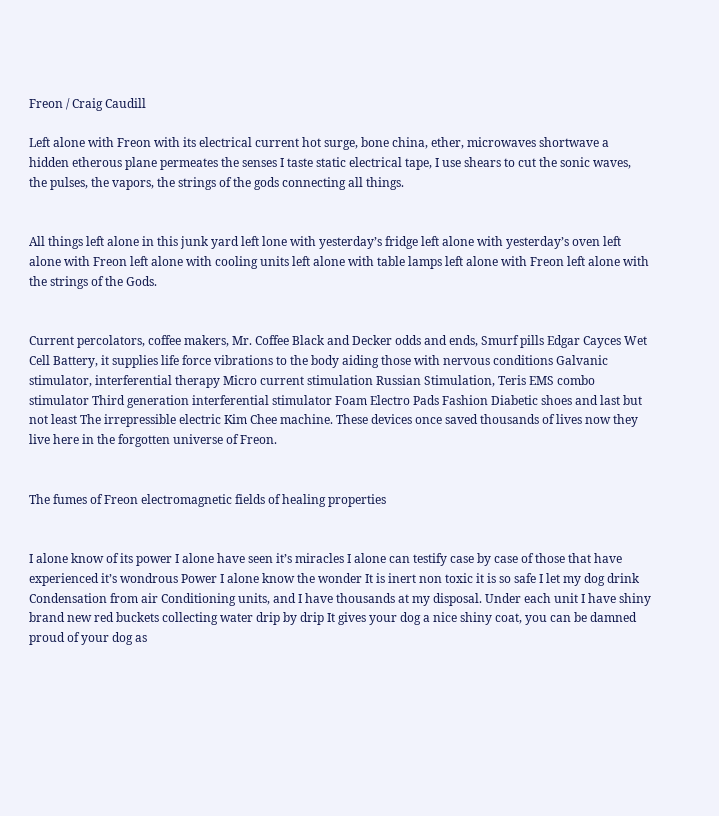Freon / Craig Caudill

Left alone with Freon with its electrical current hot surge, bone china, ether, microwaves shortwave a hidden etherous plane permeates the senses I taste static electrical tape, I use shears to cut the sonic waves, the pulses, the vapors, the strings of the gods connecting all things.


All things left alone in this junk yard left lone with yesterday’s fridge left alone with yesterday’s oven left alone with Freon left alone with cooling units left alone with table lamps left alone with Freon left alone with the strings of the Gods.


Current percolators, coffee makers, Mr. Coffee Black and Decker odds and ends, Smurf pills Edgar Cayces Wet Cell Battery, it supplies life force vibrations to the body aiding those with nervous conditions Galvanic stimulator, interferential therapy Micro current stimulation Russian Stimulation, Teris EMS combo stimulator Third generation interferential stimulator Foam Electro Pads Fashion Diabetic shoes and last but not least The irrepressible electric Kim Chee machine. These devices once saved thousands of lives now they live here in the forgotten universe of Freon.


The fumes of Freon electromagnetic fields of healing properties


I alone know of its power I alone have seen it’s miracles I alone can testify case by case of those that have experienced it’s wondrous Power I alone know the wonder It is inert non toxic it is so safe I let my dog drink Condensation from air Conditioning units, and I have thousands at my disposal. Under each unit I have shiny brand new red buckets collecting water drip by drip It gives your dog a nice shiny coat, you can be damned proud of your dog as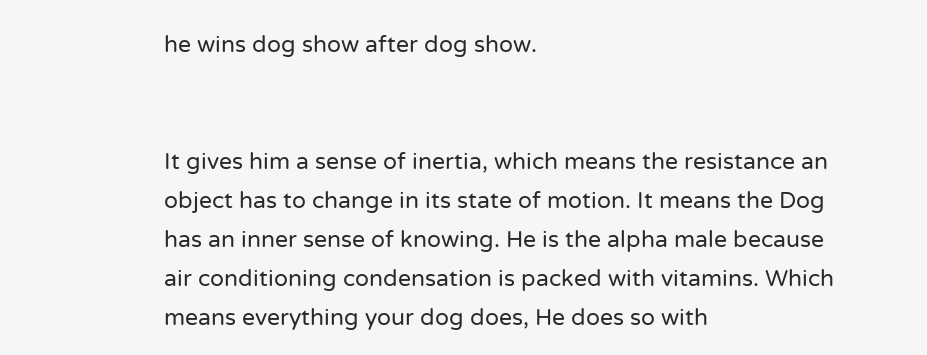he wins dog show after dog show.


It gives him a sense of inertia, which means the resistance an object has to change in its state of motion. It means the Dog has an inner sense of knowing. He is the alpha male because air conditioning condensation is packed with vitamins. Which means everything your dog does, He does so with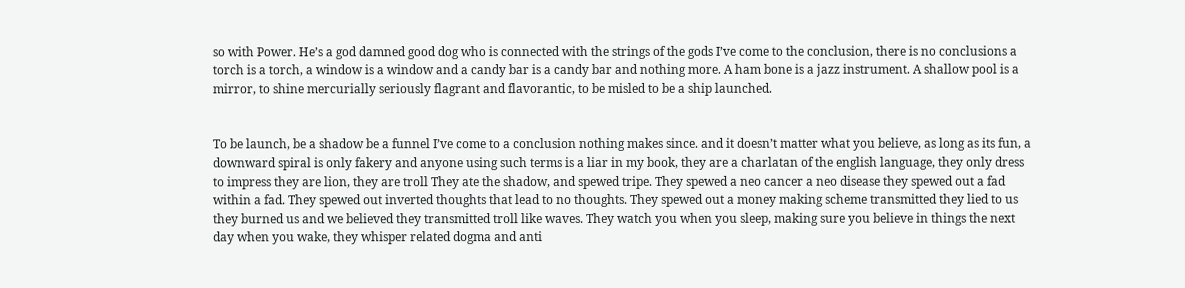so with Power. He’s a god damned good dog who is connected with the strings of the gods I’ve come to the conclusion, there is no conclusions a torch is a torch, a window is a window and a candy bar is a candy bar and nothing more. A ham bone is a jazz instrument. A shallow pool is a mirror, to shine mercurially seriously flagrant and flavorantic, to be misled to be a ship launched.


To be launch, be a shadow be a funnel I’ve come to a conclusion nothing makes since. and it doesn’t matter what you believe, as long as its fun, a downward spiral is only fakery and anyone using such terms is a liar in my book, they are a charlatan of the english language, they only dress to impress they are lion, they are troll They ate the shadow, and spewed tripe. They spewed a neo cancer a neo disease they spewed out a fad within a fad. They spewed out inverted thoughts that lead to no thoughts. They spewed out a money making scheme transmitted they lied to us they burned us and we believed they transmitted troll like waves. They watch you when you sleep, making sure you believe in things the next day when you wake, they whisper related dogma and anti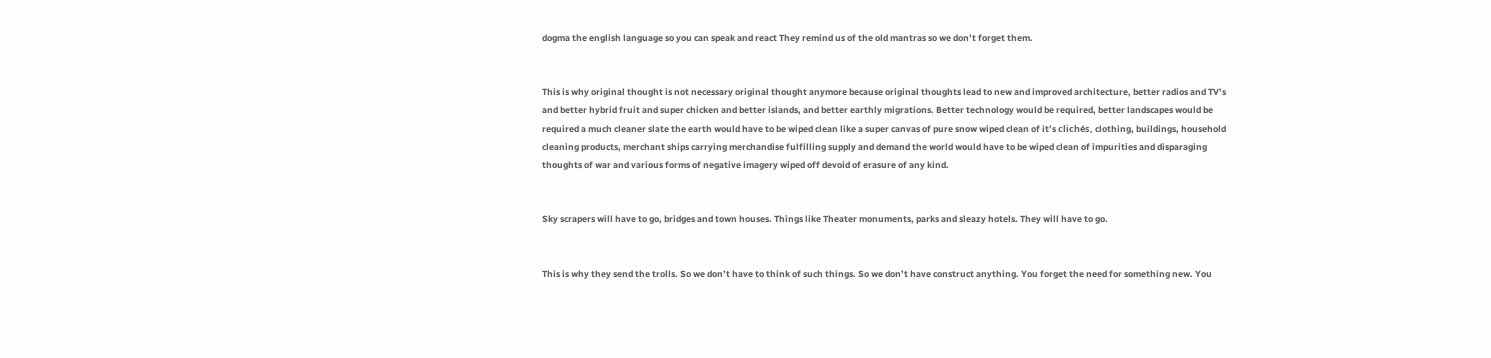dogma the english language so you can speak and react They remind us of the old mantras so we don’t forget them.


This is why original thought is not necessary original thought anymore because original thoughts lead to new and improved architecture, better radios and TV’s and better hybrid fruit and super chicken and better islands, and better earthly migrations. Better technology would be required, better landscapes would be required a much cleaner slate the earth would have to be wiped clean like a super canvas of pure snow wiped clean of it’s clichés, clothing, buildings, household cleaning products, merchant ships carrying merchandise fulfilling supply and demand the world would have to be wiped clean of impurities and disparaging thoughts of war and various forms of negative imagery wiped off devoid of erasure of any kind.


Sky scrapers will have to go, bridges and town houses. Things like Theater monuments, parks and sleazy hotels. They will have to go.


This is why they send the trolls. So we don’t have to think of such things. So we don’t have construct anything. You forget the need for something new. You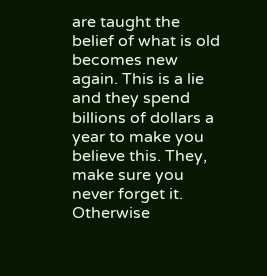are taught the belief of what is old becomes new again. This is a lie and they spend billions of dollars a year to make you believe this. They, make sure you never forget it. Otherwise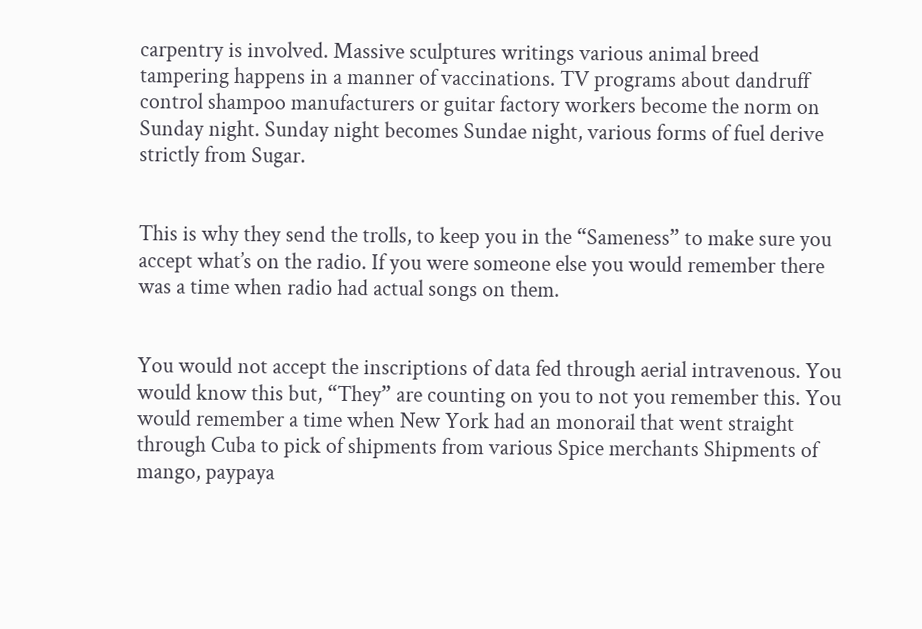carpentry is involved. Massive sculptures writings various animal breed tampering happens in a manner of vaccinations. TV programs about dandruff control shampoo manufacturers or guitar factory workers become the norm on Sunday night. Sunday night becomes Sundae night, various forms of fuel derive strictly from Sugar.


This is why they send the trolls, to keep you in the “Sameness” to make sure you accept what’s on the radio. If you were someone else you would remember there was a time when radio had actual songs on them.


You would not accept the inscriptions of data fed through aerial intravenous. You would know this but, “They” are counting on you to not you remember this. You would remember a time when New York had an monorail that went straight through Cuba to pick of shipments from various Spice merchants Shipments of mango, paypaya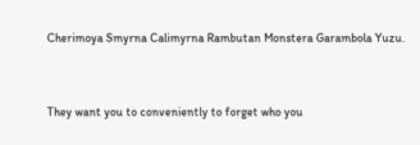Cherimoya Smyrna Calimyrna Rambutan Monstera Garambola Yuzu.


They want you to conveniently to forget who you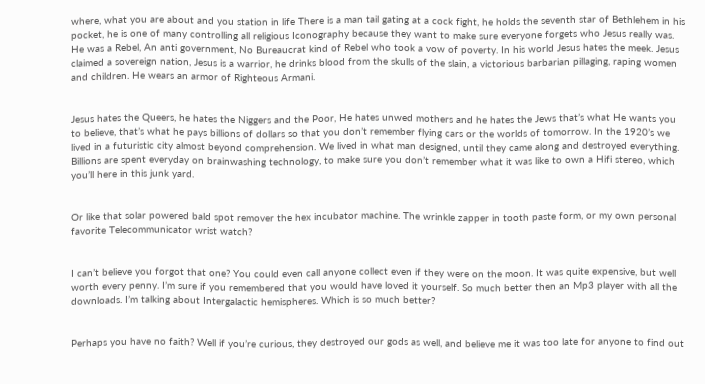where, what you are about and you station in life There is a man tail gating at a cock fight, he holds the seventh star of Bethlehem in his pocket, he is one of many controlling all religious Iconography because they want to make sure everyone forgets who Jesus really was. He was a Rebel, An anti government, No Bureaucrat kind of Rebel who took a vow of poverty. In his world Jesus hates the meek. Jesus claimed a sovereign nation, Jesus is a warrior, he drinks blood from the skulls of the slain, a victorious barbarian pillaging, raping women and children. He wears an armor of Righteous Armani.


Jesus hates the Queers, he hates the Niggers and the Poor, He hates unwed mothers and he hates the Jews that’s what He wants you to believe, that’s what he pays billions of dollars so that you don’t remember flying cars or the worlds of tomorrow. In the 1920’s we lived in a futuristic city almost beyond comprehension. We lived in what man designed, until they came along and destroyed everything. Billions are spent everyday on brainwashing technology, to make sure you don’t remember what it was like to own a Hifi stereo, which you’ll here in this junk yard.


Or like that solar powered bald spot remover the hex incubator machine. The wrinkle zapper in tooth paste form, or my own personal favorite Telecommunicator wrist watch?


I can’t believe you forgot that one? You could even call anyone collect even if they were on the moon. It was quite expensive, but well worth every penny. I’m sure if you remembered that you would have loved it yourself. So much better then an Mp3 player with all the downloads. I’m talking about Intergalactic hemispheres. Which is so much better?


Perhaps you have no faith? Well if you’re curious, they destroyed our gods as well, and believe me it was too late for anyone to find out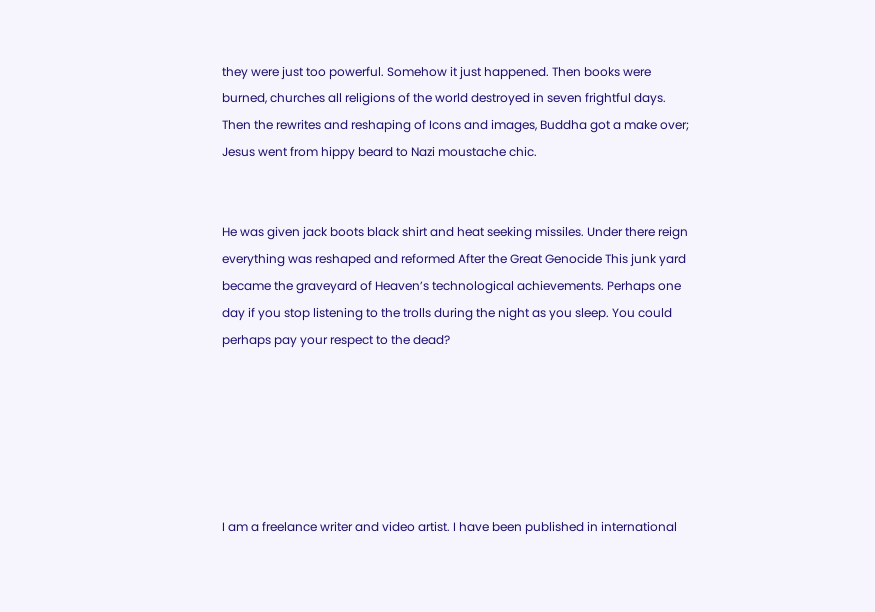they were just too powerful. Somehow it just happened. Then books were burned, churches all religions of the world destroyed in seven frightful days. Then the rewrites and reshaping of Icons and images, Buddha got a make over; Jesus went from hippy beard to Nazi moustache chic.


He was given jack boots black shirt and heat seeking missiles. Under there reign everything was reshaped and reformed After the Great Genocide This junk yard became the graveyard of Heaven’s technological achievements. Perhaps one day if you stop listening to the trolls during the night as you sleep. You could perhaps pay your respect to the dead?






I am a freelance writer and video artist. I have been published in international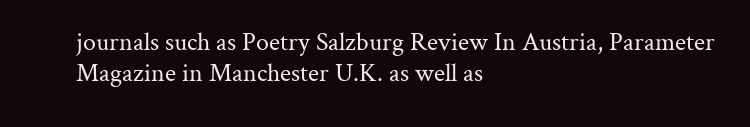journals such as Poetry Salzburg Review In Austria, Parameter Magazine in Manchester U.K. as well as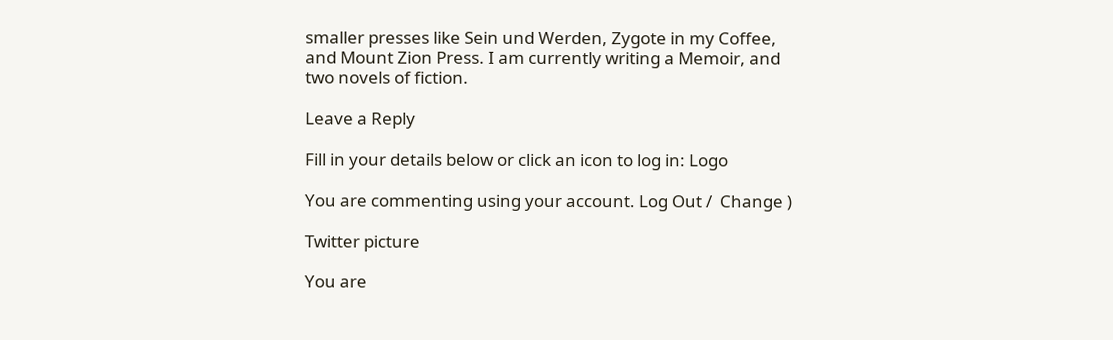smaller presses like Sein und Werden, Zygote in my Coffee, and Mount Zion Press. I am currently writing a Memoir, and two novels of fiction.

Leave a Reply

Fill in your details below or click an icon to log in: Logo

You are commenting using your account. Log Out /  Change )

Twitter picture

You are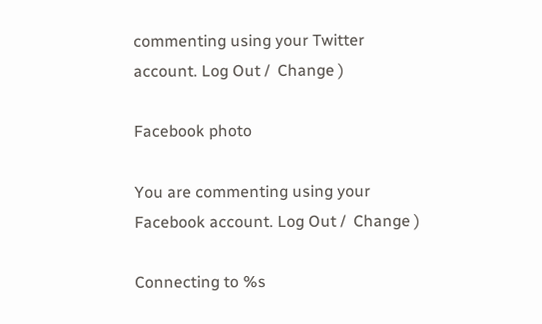commenting using your Twitter account. Log Out /  Change )

Facebook photo

You are commenting using your Facebook account. Log Out /  Change )

Connecting to %s